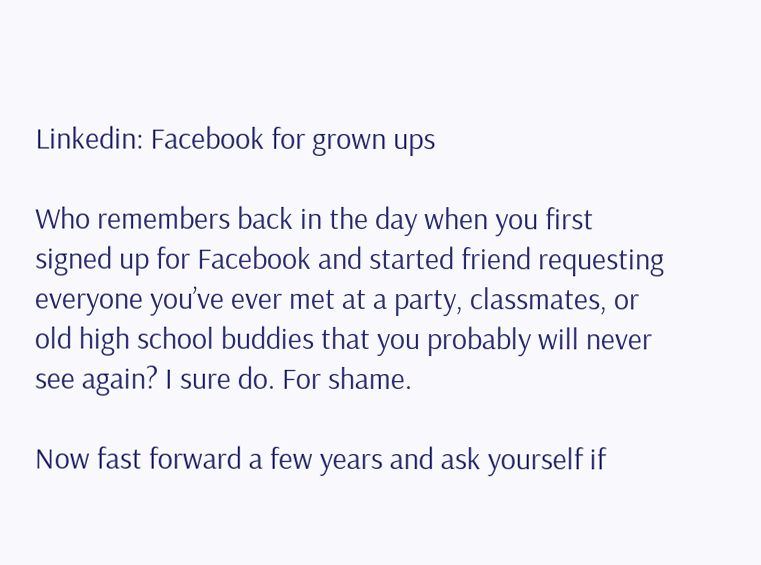Linkedin: Facebook for grown ups

Who remembers back in the day when you first signed up for Facebook and started friend requesting everyone you’ve ever met at a party, classmates, or old high school buddies that you probably will never see again? I sure do. For shame.

Now fast forward a few years and ask yourself if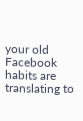your old Facebook habits are translating to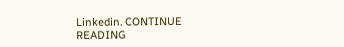Linkedin. CONTINUE READING